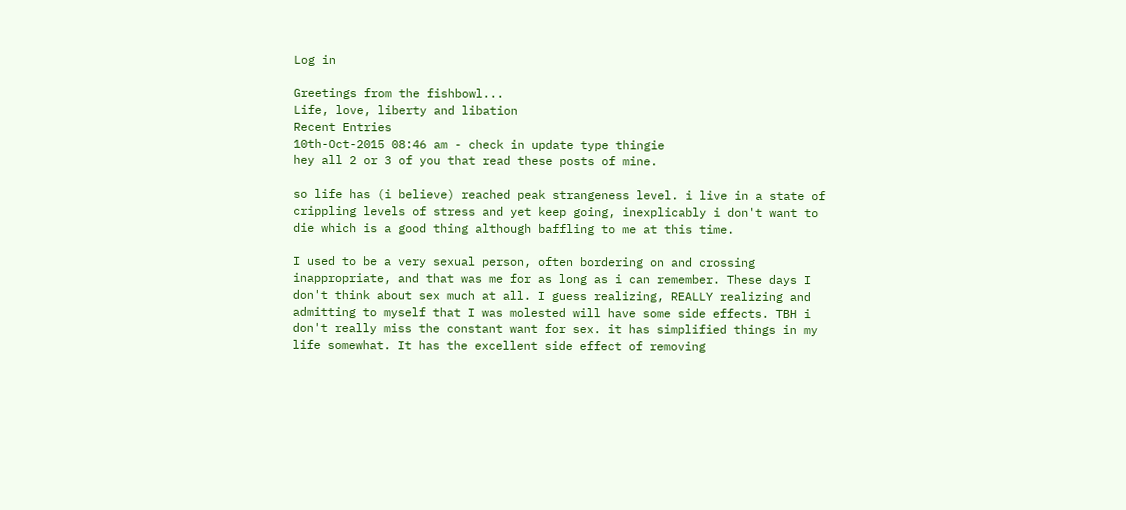Log in

Greetings from the fishbowl...
Life, love, liberty and libation
Recent Entries
10th-Oct-2015 08:46 am - check in update type thingie
hey all 2 or 3 of you that read these posts of mine.

so life has (i believe) reached peak strangeness level. i live in a state of crippling levels of stress and yet keep going, inexplicably i don't want to die which is a good thing although baffling to me at this time.

I used to be a very sexual person, often bordering on and crossing inappropriate, and that was me for as long as i can remember. These days I don't think about sex much at all. I guess realizing, REALLY realizing and admitting to myself that I was molested will have some side effects. TBH i don't really miss the constant want for sex. it has simplified things in my life somewhat. It has the excellent side effect of removing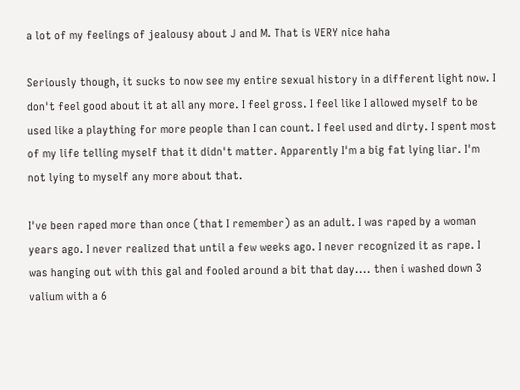a lot of my feelings of jealousy about J and M. That is VERY nice haha

Seriously though, it sucks to now see my entire sexual history in a different light now. I don't feel good about it at all any more. I feel gross. I feel like I allowed myself to be used like a plaything for more people than I can count. I feel used and dirty. I spent most of my life telling myself that it didn't matter. Apparently I'm a big fat lying liar. I'm not lying to myself any more about that.

I've been raped more than once (that I remember) as an adult. I was raped by a woman years ago. I never realized that until a few weeks ago. I never recognized it as rape. I was hanging out with this gal and fooled around a bit that day.... then i washed down 3 valium with a 6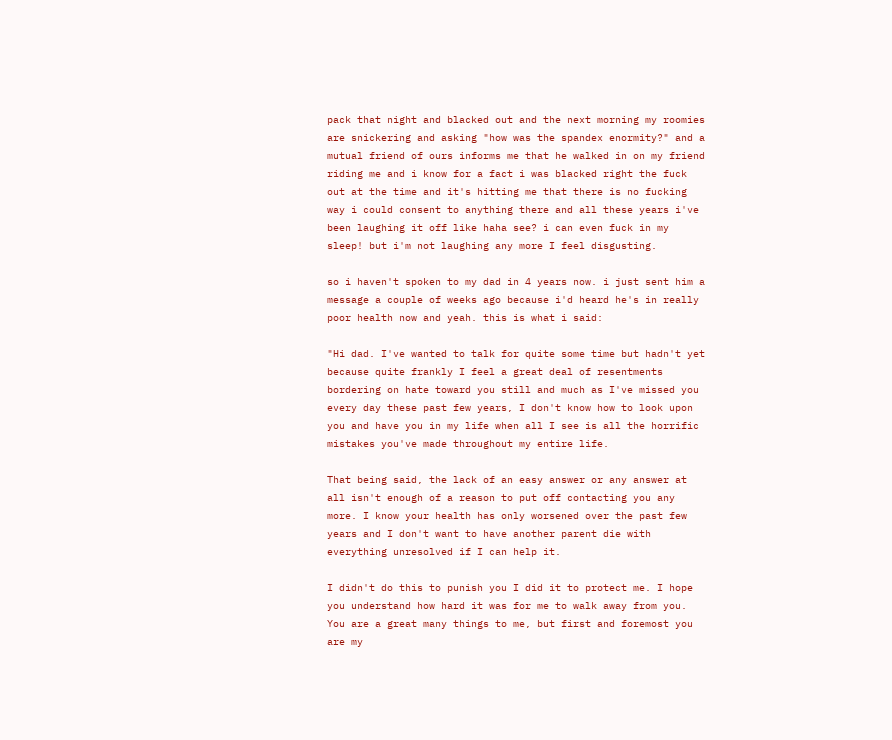pack that night and blacked out and the next morning my roomies are snickering and asking "how was the spandex enormity?" and a mutual friend of ours informs me that he walked in on my friend riding me and i know for a fact i was blacked right the fuck out at the time and it's hitting me that there is no fucking way i could consent to anything there and all these years i've been laughing it off like haha see? i can even fuck in my sleep! but i'm not laughing any more I feel disgusting.

so i haven't spoken to my dad in 4 years now. i just sent him a message a couple of weeks ago because i'd heard he's in really poor health now and yeah. this is what i said:

"Hi dad. I've wanted to talk for quite some time but hadn't yet because quite frankly I feel a great deal of resentments bordering on hate toward you still and much as I've missed you every day these past few years, I don't know how to look upon you and have you in my life when all I see is all the horrific mistakes you've made throughout my entire life.

That being said, the lack of an easy answer or any answer at all isn't enough of a reason to put off contacting you any more. I know your health has only worsened over the past few years and I don't want to have another parent die with everything unresolved if I can help it.

I didn't do this to punish you I did it to protect me. I hope you understand how hard it was for me to walk away from you. You are a great many things to me, but first and foremost you are my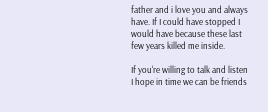father and i love you and always have. If I could have stopped I would have because these last few years killed me inside.

If you're willing to talk and listen I hope in time we can be friends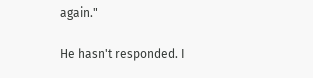again."

He hasn't responded. I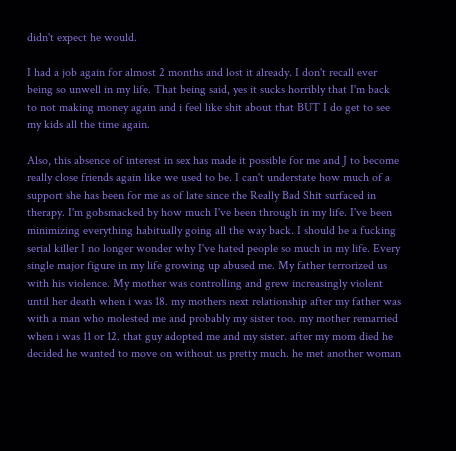didn't expect he would.

I had a job again for almost 2 months and lost it already. I don't recall ever being so unwell in my life. That being said, yes it sucks horribly that I'm back to not making money again and i feel like shit about that BUT I do get to see my kids all the time again.

Also, this absence of interest in sex has made it possible for me and J to become really close friends again like we used to be. I can't understate how much of a support she has been for me as of late since the Really Bad Shit surfaced in therapy. I'm gobsmacked by how much I've been through in my life. I've been minimizing everything habitually going all the way back. I should be a fucking serial killer I no longer wonder why I've hated people so much in my life. Every single major figure in my life growing up abused me. My father terrorized us with his violence. My mother was controlling and grew increasingly violent until her death when i was 18. my mothers next relationship after my father was with a man who molested me and probably my sister too. my mother remarried when i was 11 or 12. that guy adopted me and my sister. after my mom died he decided he wanted to move on without us pretty much. he met another woman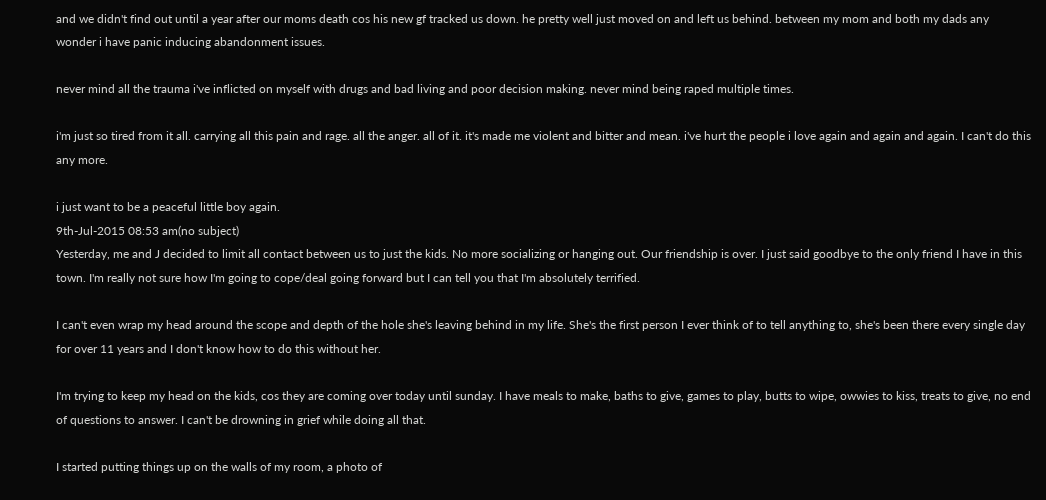and we didn't find out until a year after our moms death cos his new gf tracked us down. he pretty well just moved on and left us behind. between my mom and both my dads any wonder i have panic inducing abandonment issues.

never mind all the trauma i've inflicted on myself with drugs and bad living and poor decision making. never mind being raped multiple times.

i'm just so tired from it all. carrying all this pain and rage. all the anger. all of it. it's made me violent and bitter and mean. i've hurt the people i love again and again and again. I can't do this any more.

i just want to be a peaceful little boy again.
9th-Jul-2015 08:53 am(no subject)
Yesterday, me and J decided to limit all contact between us to just the kids. No more socializing or hanging out. Our friendship is over. I just said goodbye to the only friend I have in this town. I'm really not sure how I'm going to cope/deal going forward but I can tell you that I'm absolutely terrified.

I can't even wrap my head around the scope and depth of the hole she's leaving behind in my life. She's the first person I ever think of to tell anything to, she's been there every single day for over 11 years and I don't know how to do this without her.

I'm trying to keep my head on the kids, cos they are coming over today until sunday. I have meals to make, baths to give, games to play, butts to wipe, owwies to kiss, treats to give, no end of questions to answer. I can't be drowning in grief while doing all that.

I started putting things up on the walls of my room, a photo of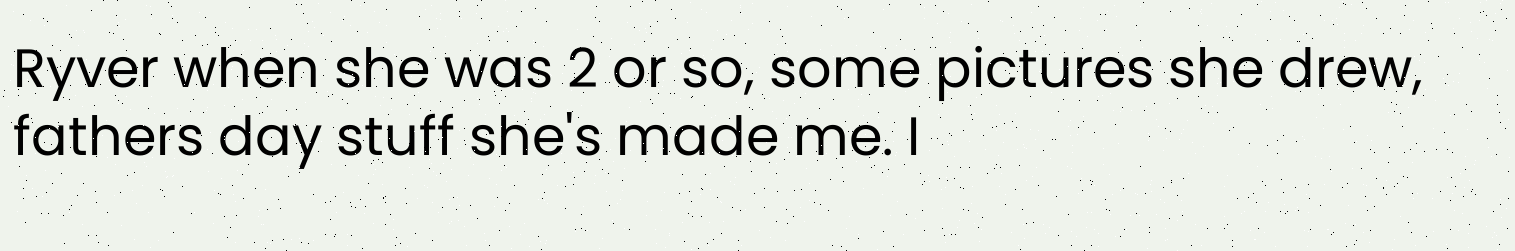Ryver when she was 2 or so, some pictures she drew, fathers day stuff she's made me. I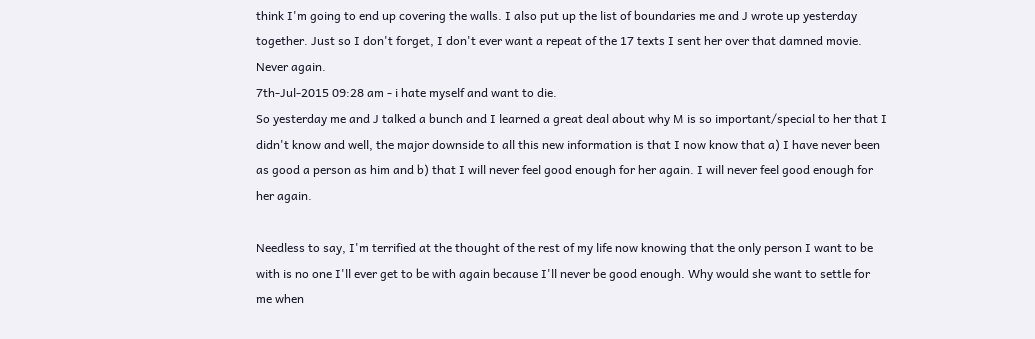think I'm going to end up covering the walls. I also put up the list of boundaries me and J wrote up yesterday together. Just so I don't forget, I don't ever want a repeat of the 17 texts I sent her over that damned movie. Never again.
7th-Jul-2015 09:28 am - i hate myself and want to die.
So yesterday me and J talked a bunch and I learned a great deal about why M is so important/special to her that I didn't know and well, the major downside to all this new information is that I now know that a) I have never been as good a person as him and b) that I will never feel good enough for her again. I will never feel good enough for her again.

Needless to say, I'm terrified at the thought of the rest of my life now knowing that the only person I want to be with is no one I'll ever get to be with again because I'll never be good enough. Why would she want to settle for me when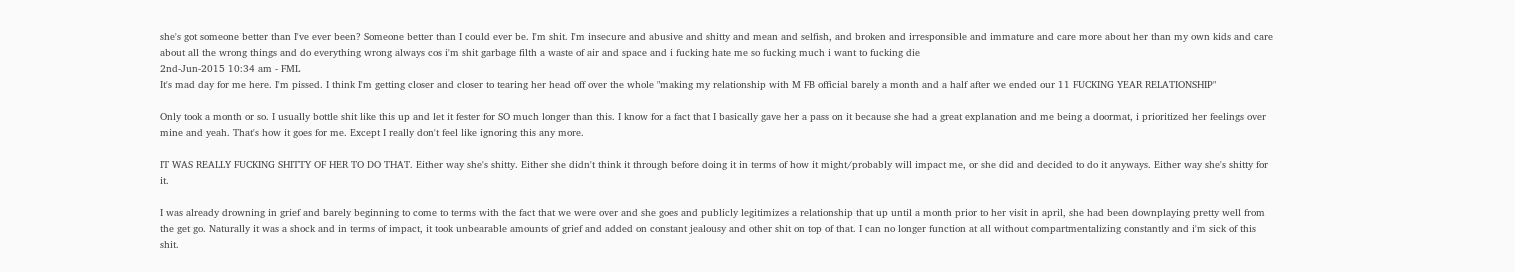she's got someone better than I've ever been? Someone better than I could ever be. I'm shit. I'm insecure and abusive and shitty and mean and selfish, and broken and irresponsible and immature and care more about her than my own kids and care about all the wrong things and do everything wrong always cos i'm shit garbage filth a waste of air and space and i fucking hate me so fucking much i want to fucking die
2nd-Jun-2015 10:34 am - FML
It's mad day for me here. I'm pissed. I think I'm getting closer and closer to tearing her head off over the whole "making my relationship with M FB official barely a month and a half after we ended our 11 FUCKING YEAR RELATIONSHIP"

Only took a month or so. I usually bottle shit like this up and let it fester for SO much longer than this. I know for a fact that I basically gave her a pass on it because she had a great explanation and me being a doormat, i prioritized her feelings over mine and yeah. That's how it goes for me. Except I really don't feel like ignoring this any more.

IT WAS REALLY FUCKING SHITTY OF HER TO DO THAT. Either way she's shitty. Either she didn't think it through before doing it in terms of how it might/probably will impact me, or she did and decided to do it anyways. Either way she's shitty for it.

I was already drowning in grief and barely beginning to come to terms with the fact that we were over and she goes and publicly legitimizes a relationship that up until a month prior to her visit in april, she had been downplaying pretty well from the get go. Naturally it was a shock and in terms of impact, it took unbearable amounts of grief and added on constant jealousy and other shit on top of that. I can no longer function at all without compartmentalizing constantly and i'm sick of this shit.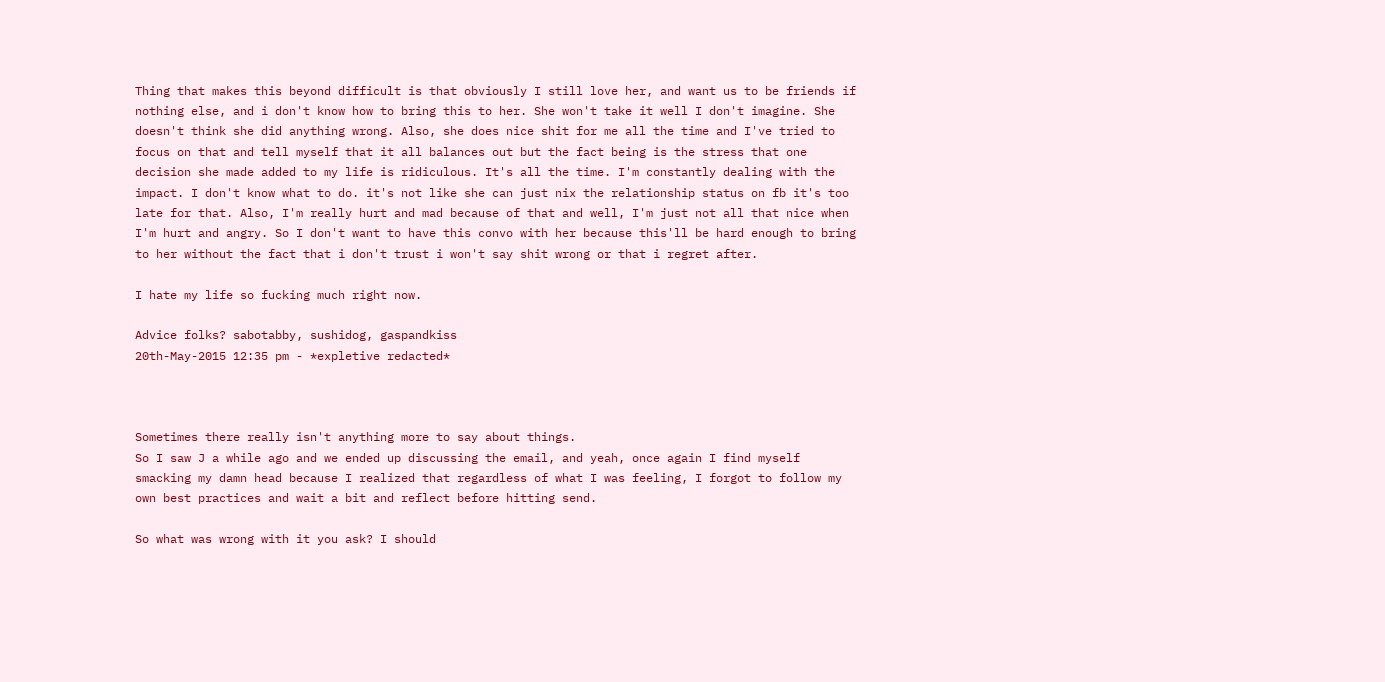Thing that makes this beyond difficult is that obviously I still love her, and want us to be friends if nothing else, and i don't know how to bring this to her. She won't take it well I don't imagine. She doesn't think she did anything wrong. Also, she does nice shit for me all the time and I've tried to focus on that and tell myself that it all balances out but the fact being is the stress that one decision she made added to my life is ridiculous. It's all the time. I'm constantly dealing with the impact. I don't know what to do. it's not like she can just nix the relationship status on fb it's too late for that. Also, I'm really hurt and mad because of that and well, I'm just not all that nice when I'm hurt and angry. So I don't want to have this convo with her because this'll be hard enough to bring to her without the fact that i don't trust i won't say shit wrong or that i regret after.

I hate my life so fucking much right now.

Advice folks? sabotabby, sushidog, gaspandkiss
20th-May-2015 12:35 pm - *expletive redacted*



Sometimes there really isn't anything more to say about things.
So I saw J a while ago and we ended up discussing the email, and yeah, once again I find myself smacking my damn head because I realized that regardless of what I was feeling, I forgot to follow my own best practices and wait a bit and reflect before hitting send.

So what was wrong with it you ask? I should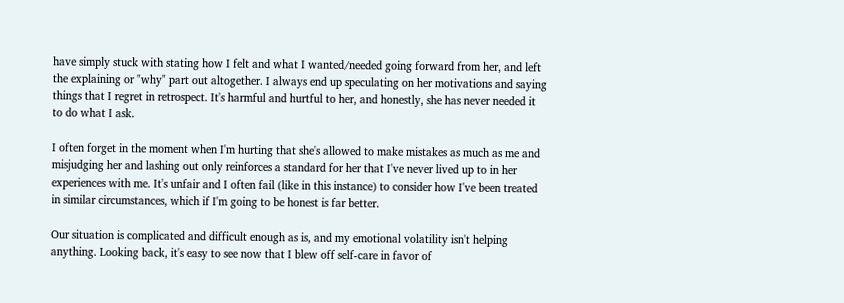have simply stuck with stating how I felt and what I wanted/needed going forward from her, and left the explaining or "why" part out altogether. I always end up speculating on her motivations and saying things that I regret in retrospect. It's harmful and hurtful to her, and honestly, she has never needed it to do what I ask.

I often forget in the moment when I'm hurting that she's allowed to make mistakes as much as me and misjudging her and lashing out only reinforces a standard for her that I've never lived up to in her experiences with me. It's unfair and I often fail (like in this instance) to consider how I've been treated in similar circumstances, which if I'm going to be honest is far better.

Our situation is complicated and difficult enough as is, and my emotional volatility isn't helping anything. Looking back, it's easy to see now that I blew off self-care in favor of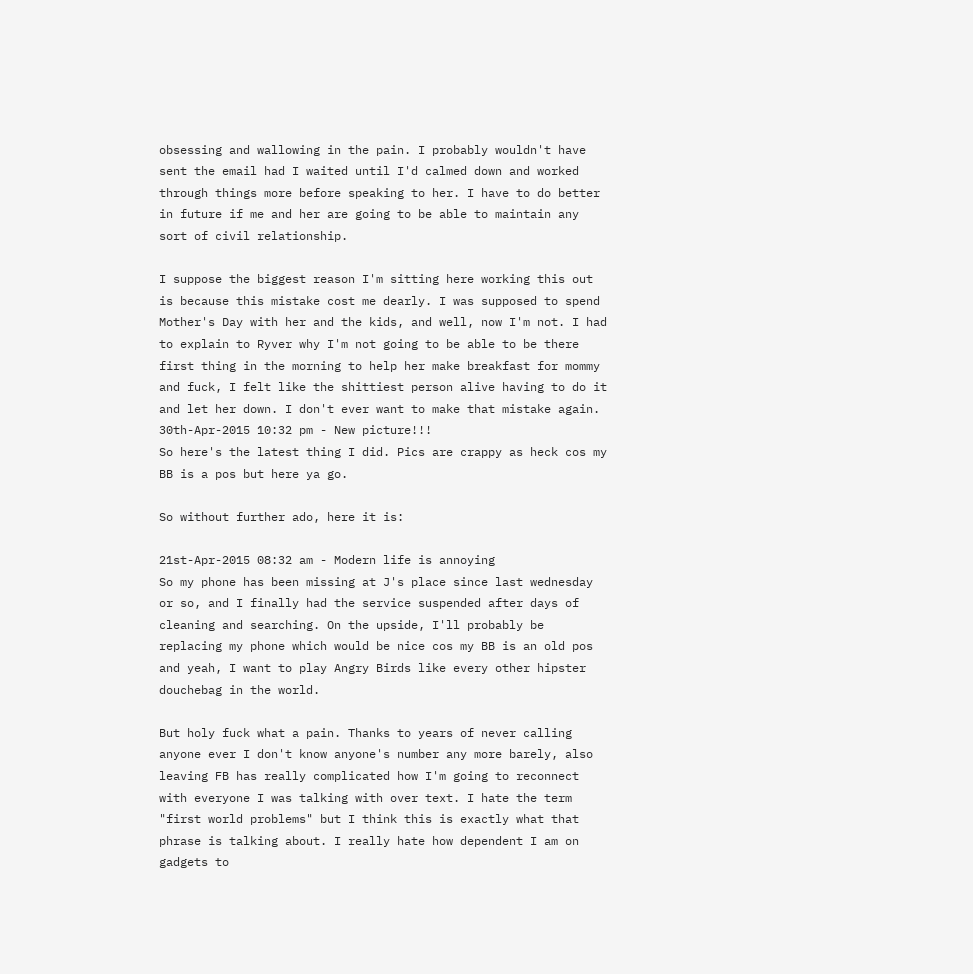obsessing and wallowing in the pain. I probably wouldn't have sent the email had I waited until I'd calmed down and worked through things more before speaking to her. I have to do better in future if me and her are going to be able to maintain any sort of civil relationship.

I suppose the biggest reason I'm sitting here working this out is because this mistake cost me dearly. I was supposed to spend Mother's Day with her and the kids, and well, now I'm not. I had to explain to Ryver why I'm not going to be able to be there first thing in the morning to help her make breakfast for mommy and fuck, I felt like the shittiest person alive having to do it and let her down. I don't ever want to make that mistake again.
30th-Apr-2015 10:32 pm - New picture!!!
So here's the latest thing I did. Pics are crappy as heck cos my BB is a pos but here ya go.

So without further ado, here it is:

21st-Apr-2015 08:32 am - Modern life is annoying
So my phone has been missing at J's place since last wednesday or so, and I finally had the service suspended after days of cleaning and searching. On the upside, I'll probably be replacing my phone which would be nice cos my BB is an old pos and yeah, I want to play Angry Birds like every other hipster douchebag in the world.

But holy fuck what a pain. Thanks to years of never calling anyone ever I don't know anyone's number any more barely, also leaving FB has really complicated how I'm going to reconnect with everyone I was talking with over text. I hate the term "first world problems" but I think this is exactly what that phrase is talking about. I really hate how dependent I am on gadgets to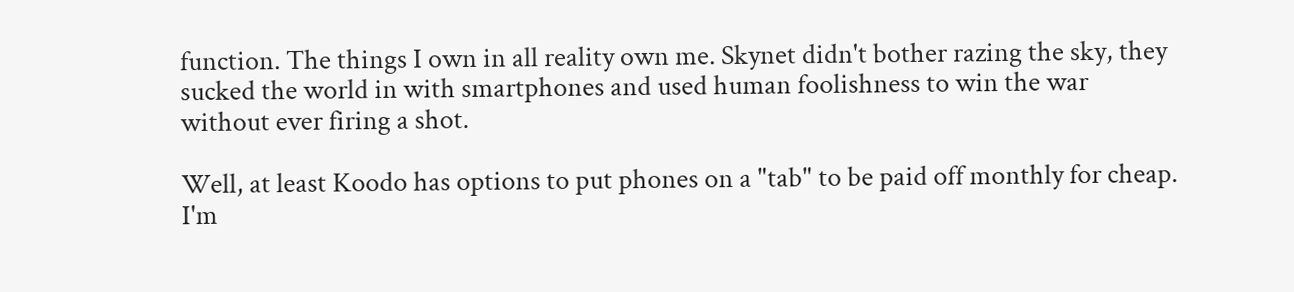function. The things I own in all reality own me. Skynet didn't bother razing the sky, they sucked the world in with smartphones and used human foolishness to win the war without ever firing a shot.

Well, at least Koodo has options to put phones on a "tab" to be paid off monthly for cheap. I'm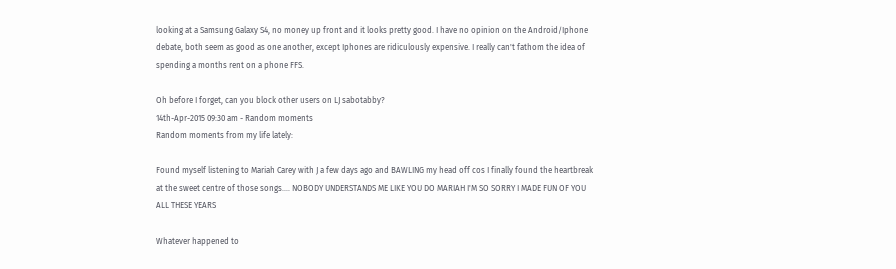looking at a Samsung Galaxy S4, no money up front and it looks pretty good. I have no opinion on the Android/Iphone debate, both seem as good as one another, except Iphones are ridiculously expensive. I really can't fathom the idea of spending a months rent on a phone FFS.

Oh before I forget, can you block other users on LJ sabotabby?
14th-Apr-2015 09:30 am - Random moments
Random moments from my life lately:

Found myself listening to Mariah Carey with J a few days ago and BAWLING my head off cos I finally found the heartbreak at the sweet centre of those songs.... NOBODY UNDERSTANDS ME LIKE YOU DO MARIAH I'M SO SORRY I MADE FUN OF YOU ALL THESE YEARS

Whatever happened to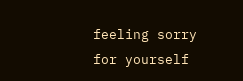feeling sorry for yourself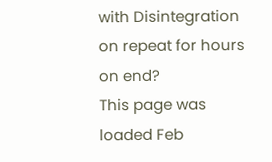with Disintegration on repeat for hours on end?
This page was loaded Feb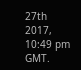27th 2017, 10:49 pm GMT.